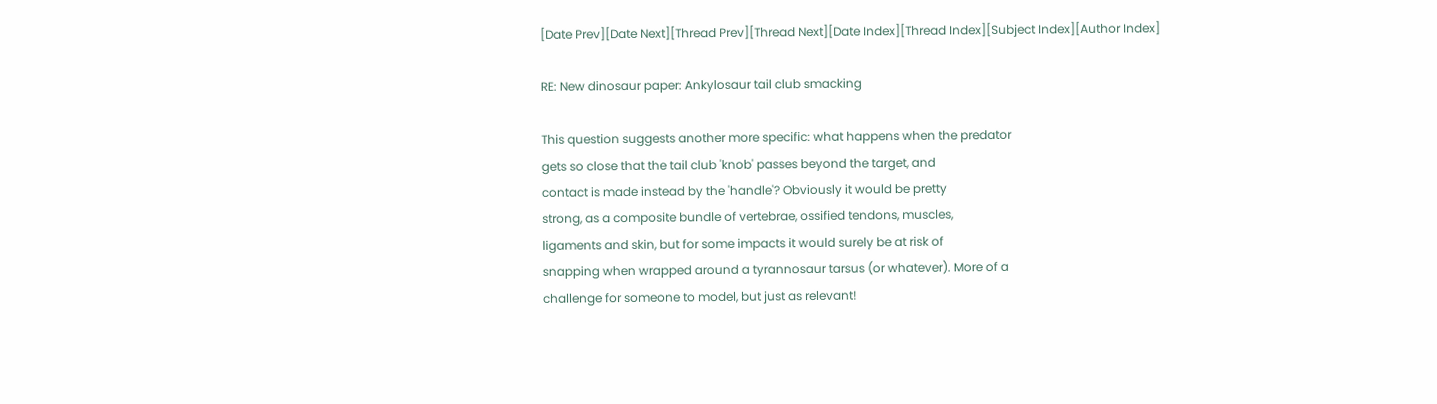[Date Prev][Date Next][Thread Prev][Thread Next][Date Index][Thread Index][Subject Index][Author Index]

RE: New dinosaur paper: Ankylosaur tail club smacking

This question suggests another more specific: what happens when the predator
gets so close that the tail club 'knob' passes beyond the target, and
contact is made instead by the 'handle'? Obviously it would be pretty
strong, as a composite bundle of vertebrae, ossified tendons, muscles,
ligaments and skin, but for some impacts it would surely be at risk of
snapping when wrapped around a tyrannosaur tarsus (or whatever). More of a
challenge for someone to model, but just as relevant!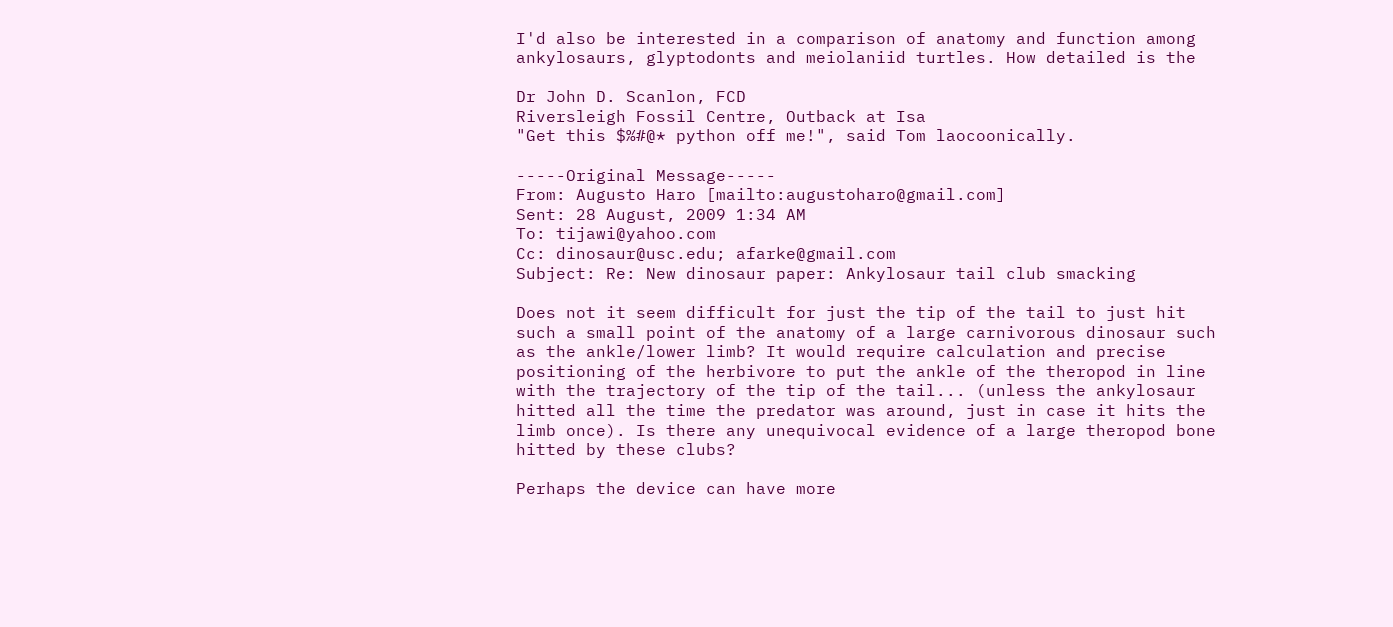I'd also be interested in a comparison of anatomy and function among
ankylosaurs, glyptodonts and meiolaniid turtles. How detailed is the

Dr John D. Scanlon, FCD
Riversleigh Fossil Centre, Outback at Isa
"Get this $%#@* python off me!", said Tom laocoonically.

-----Original Message-----
From: Augusto Haro [mailto:augustoharo@gmail.com]
Sent: 28 August, 2009 1:34 AM
To: tijawi@yahoo.com
Cc: dinosaur@usc.edu; afarke@gmail.com
Subject: Re: New dinosaur paper: Ankylosaur tail club smacking

Does not it seem difficult for just the tip of the tail to just hit
such a small point of the anatomy of a large carnivorous dinosaur such
as the ankle/lower limb? It would require calculation and precise
positioning of the herbivore to put the ankle of the theropod in line
with the trajectory of the tip of the tail... (unless the ankylosaur
hitted all the time the predator was around, just in case it hits the
limb once). Is there any unequivocal evidence of a large theropod bone
hitted by these clubs?

Perhaps the device can have more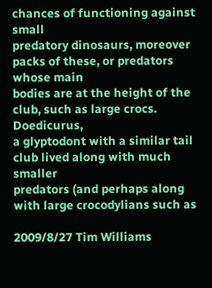chances of functioning against small
predatory dinosaurs, moreover packs of these, or predators whose main
bodies are at the height of the club, such as large crocs. Doedicurus,
a glyptodont with a similar tail club lived along with much smaller
predators (and perhaps along with large crocodylians such as

2009/8/27 Tim Williams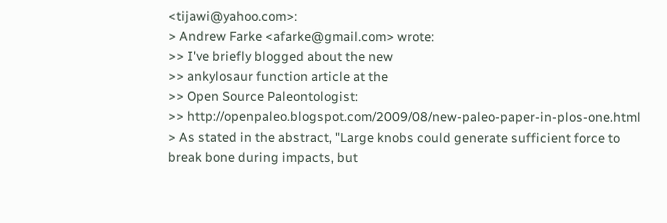<tijawi@yahoo.com>:
> Andrew Farke <afarke@gmail.com> wrote:
>> I've briefly blogged about the new
>> ankylosaur function article at the
>> Open Source Paleontologist:
>> http://openpaleo.blogspot.com/2009/08/new-paleo-paper-in-plos-one.html
> As stated in the abstract, "Large knobs could generate sufficient force to
break bone during impacts, but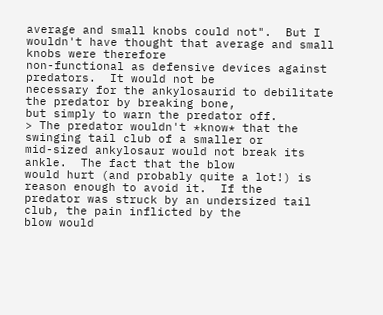average and small knobs could not".  But I
wouldn't have thought that average and small knobs were therefore
non-functional as defensive devices against predators.  It would not be
necessary for the ankylosaurid to debilitate the predator by breaking bone,
but simply to warn the predator off.
> The predator wouldn't *know* that the swinging tail club of a smaller or
mid-sized ankylosaur would not break its ankle.  The fact that the blow
would hurt (and probably quite a lot!) is reason enough to avoid it.  If the
predator was struck by an undersized tail club, the pain inflicted by the
blow would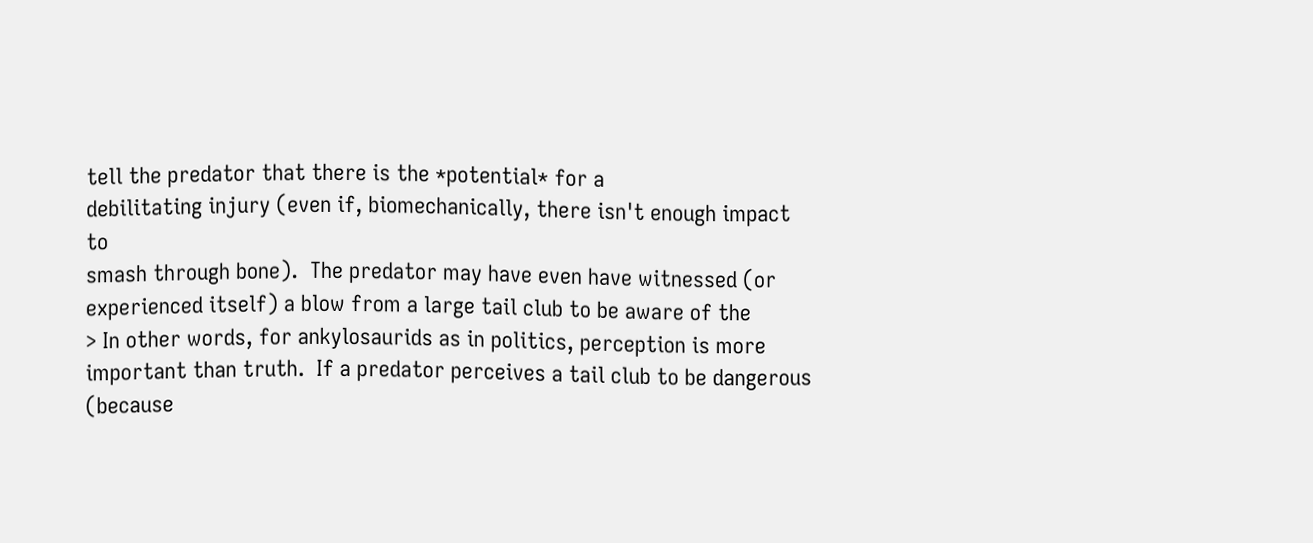tell the predator that there is the *potential* for a
debilitating injury (even if, biomechanically, there isn't enough impact to
smash through bone).  The predator may have even have witnessed (or
experienced itself) a blow from a large tail club to be aware of the
> In other words, for ankylosaurids as in politics, perception is more
important than truth.  If a predator perceives a tail club to be dangerous
(because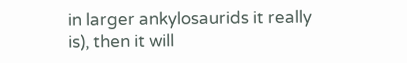in larger ankylosaurids it really is), then it will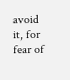avoid it, for
fear of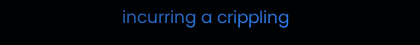incurring a crippling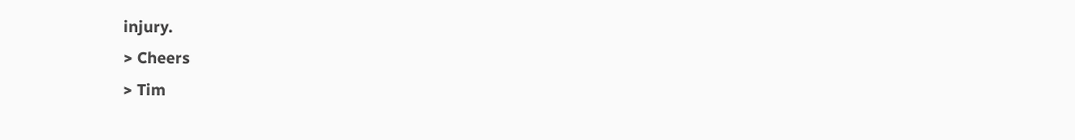injury.
> Cheers
> Tim